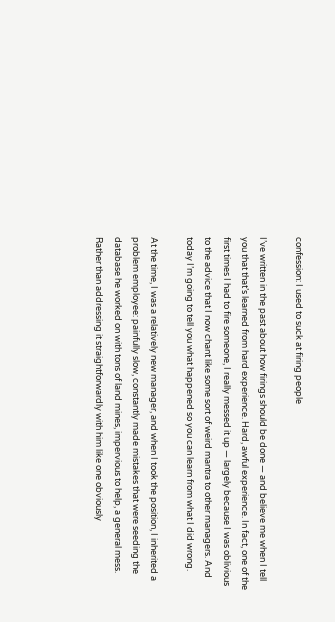confession: I used to suck at firing people

I’ve written in the past about how firings should be done — and believe me when I tell you that that’s learned from hard experience. Hard, awful experience. In fact, one of the first times I had to fire someone, I really messed it up — largely because I was oblivious to the advice that I now chant like some sort of weird mantra to other managers. And today I’m going to tell you what happened so you can learn from what I did wrong.

At the time, I was a relatively new manager, and when I took the position, I inherited a problem employee: painfully slow, constantly made mistakes that were seeding the database he worked on with tons of land mines, impervious to help, a general mess. Rather than addressing it straightforwardly with him like one obviously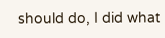should do, I did what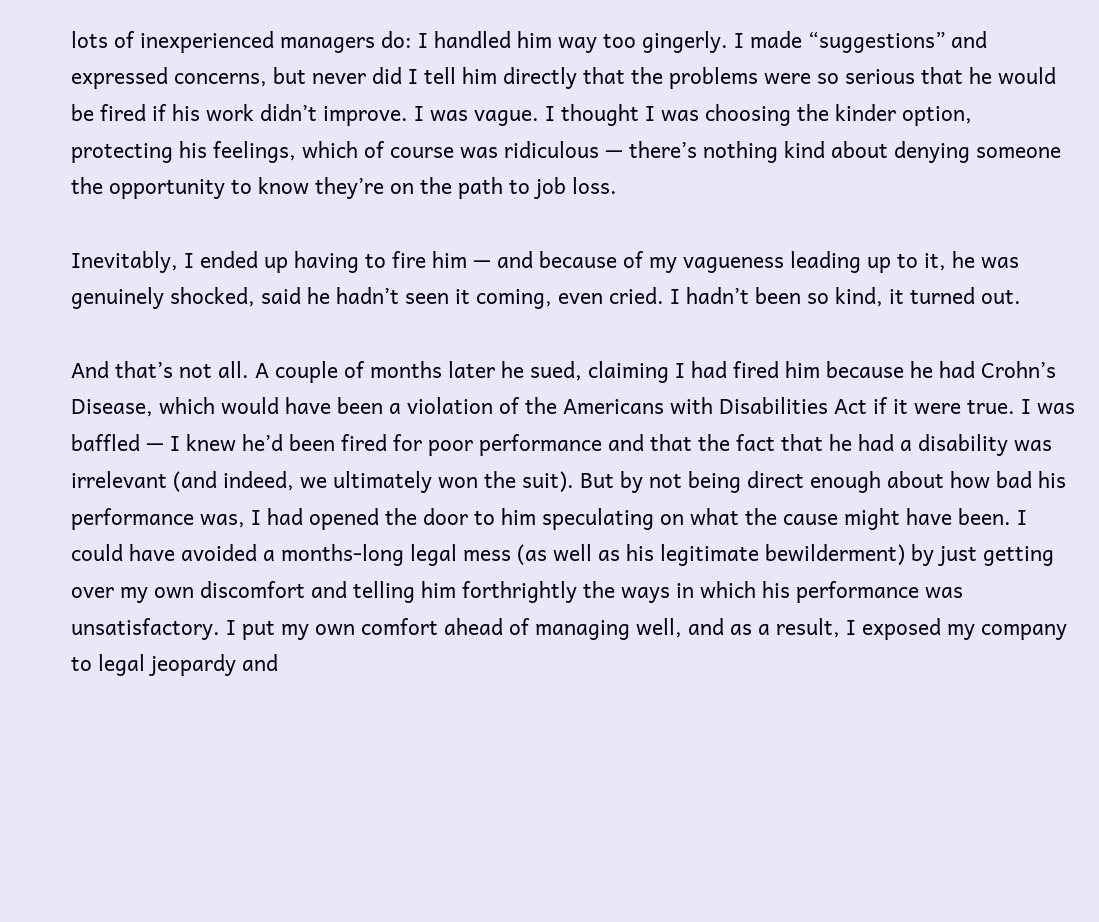lots of inexperienced managers do: I handled him way too gingerly. I made “suggestions” and expressed concerns, but never did I tell him directly that the problems were so serious that he would be fired if his work didn’t improve. I was vague. I thought I was choosing the kinder option, protecting his feelings, which of course was ridiculous — there’s nothing kind about denying someone the opportunity to know they’re on the path to job loss.

Inevitably, I ended up having to fire him — and because of my vagueness leading up to it, he was genuinely shocked, said he hadn’t seen it coming, even cried. I hadn’t been so kind, it turned out.

And that’s not all. A couple of months later he sued, claiming I had fired him because he had Crohn’s Disease, which would have been a violation of the Americans with Disabilities Act if it were true. I was baffled — I knew he’d been fired for poor performance and that the fact that he had a disability was irrelevant (and indeed, we ultimately won the suit). But by not being direct enough about how bad his performance was, I had opened the door to him speculating on what the cause might have been. I could have avoided a months-long legal mess (as well as his legitimate bewilderment) by just getting over my own discomfort and telling him forthrightly the ways in which his performance was unsatisfactory. I put my own comfort ahead of managing well, and as a result, I exposed my company to legal jeopardy and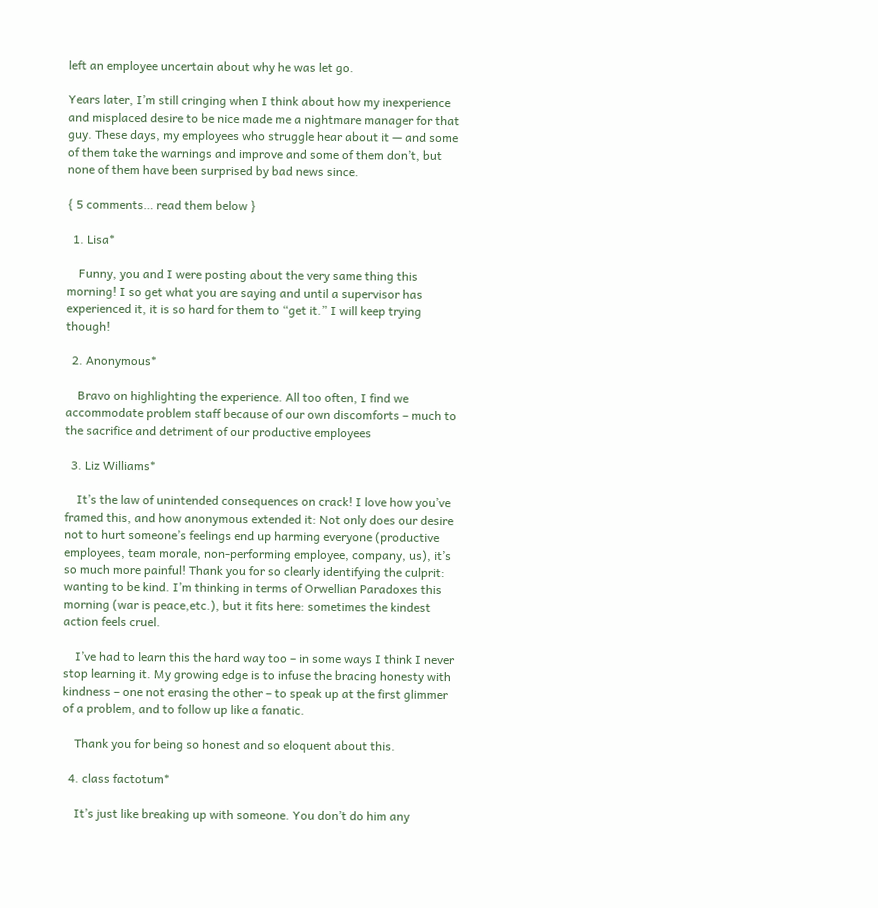left an employee uncertain about why he was let go.

Years later, I’m still cringing when I think about how my inexperience and misplaced desire to be nice made me a nightmare manager for that guy. These days, my employees who struggle hear about it — and some of them take the warnings and improve and some of them don’t, but none of them have been surprised by bad news since.

{ 5 comments… read them below }

  1. Lisa*

    Funny, you and I were posting about the very same thing this morning! I so get what you are saying and until a supervisor has experienced it, it is so hard for them to “get it.” I will keep trying though!

  2. Anonymous*

    Bravo on highlighting the experience. All too often, I find we accommodate problem staff because of our own discomforts – much to the sacrifice and detriment of our productive employees

  3. Liz Williams*

    It’s the law of unintended consequences on crack! I love how you’ve framed this, and how anonymous extended it: Not only does our desire not to hurt someone’s feelings end up harming everyone (productive employees, team morale, non-performing employee, company, us), it’s so much more painful! Thank you for so clearly identifying the culprit: wanting to be kind. I’m thinking in terms of Orwellian Paradoxes this morning (war is peace,etc.), but it fits here: sometimes the kindest action feels cruel.

    I’ve had to learn this the hard way too – in some ways I think I never stop learning it. My growing edge is to infuse the bracing honesty with kindness – one not erasing the other – to speak up at the first glimmer of a problem, and to follow up like a fanatic.

    Thank you for being so honest and so eloquent about this.

  4. class factotum*

    It’s just like breaking up with someone. You don’t do him any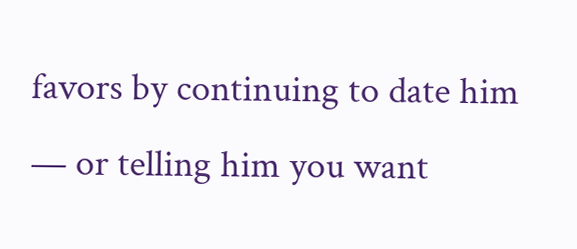favors by continuing to date him — or telling him you want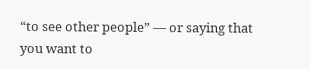“to see other people” — or saying that you want to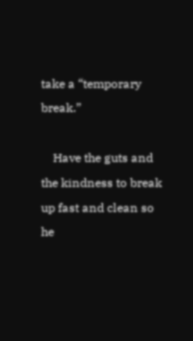take a “temporary break.”

    Have the guts and the kindness to break up fast and clean so he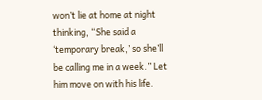won’t lie at home at night thinking, “She said a ‘temporary break,’ so she’ll be calling me in a week.” Let him move on with his life.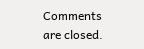Comments are closed.